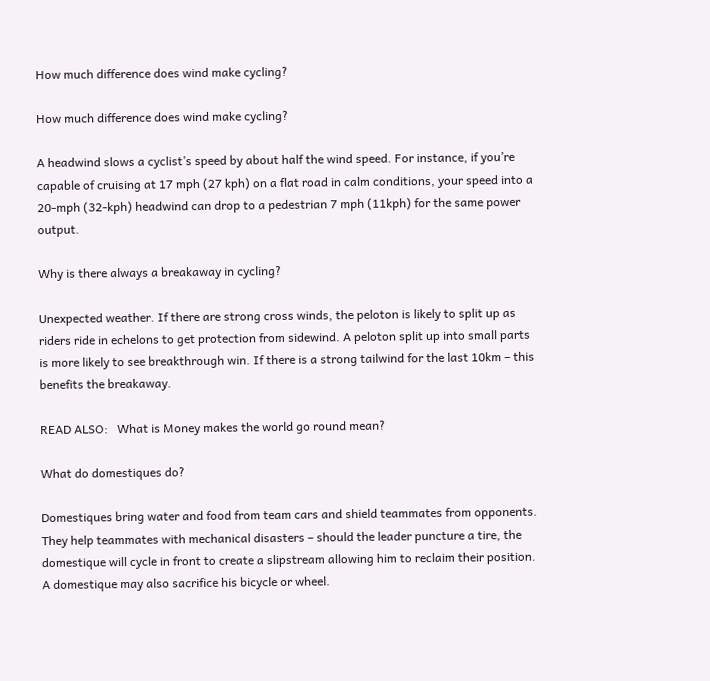How much difference does wind make cycling?

How much difference does wind make cycling?

A headwind slows a cyclist’s speed by about half the wind speed. For instance, if you’re capable of cruising at 17 mph (27 kph) on a flat road in calm conditions, your speed into a 20-mph (32-kph) headwind can drop to a pedestrian 7 mph (11kph) for the same power output.

Why is there always a breakaway in cycling?

Unexpected weather. If there are strong cross winds, the peloton is likely to split up as riders ride in echelons to get protection from sidewind. A peloton split up into small parts is more likely to see breakthrough win. If there is a strong tailwind for the last 10km – this benefits the breakaway.

READ ALSO:   What is Money makes the world go round mean?

What do domestiques do?

Domestiques bring water and food from team cars and shield teammates from opponents. They help teammates with mechanical disasters – should the leader puncture a tire, the domestique will cycle in front to create a slipstream allowing him to reclaim their position. A domestique may also sacrifice his bicycle or wheel.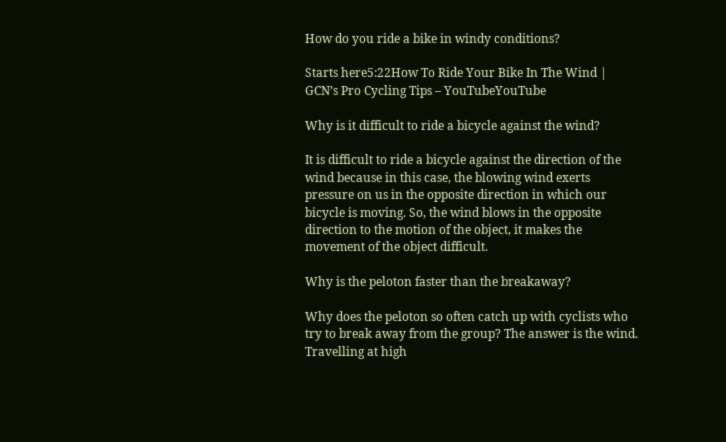How do you ride a bike in windy conditions?

Starts here5:22How To Ride Your Bike In The Wind | GCN’s Pro Cycling Tips – YouTubeYouTube

Why is it difficult to ride a bicycle against the wind?

It is difficult to ride a bicycle against the direction of the wind because in this case, the blowing wind exerts pressure on us in the opposite direction in which our bicycle is moving. So, the wind blows in the opposite direction to the motion of the object, it makes the movement of the object difficult.

Why is the peloton faster than the breakaway?

Why does the peloton so often catch up with cyclists who try to break away from the group? The answer is the wind. Travelling at high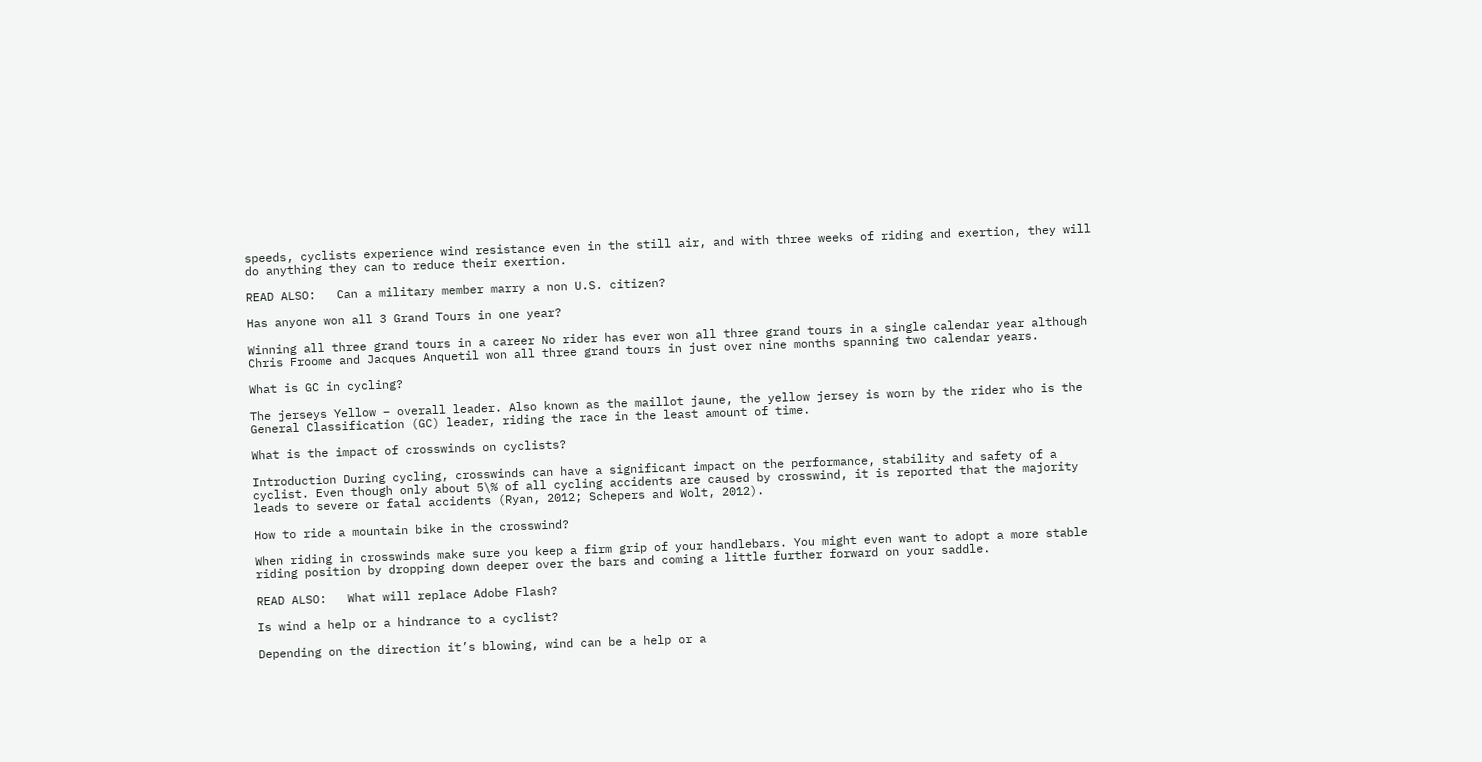speeds, cyclists experience wind resistance even in the still air, and with three weeks of riding and exertion, they will do anything they can to reduce their exertion.

READ ALSO:   Can a military member marry a non U.S. citizen?

Has anyone won all 3 Grand Tours in one year?

Winning all three grand tours in a career No rider has ever won all three grand tours in a single calendar year although Chris Froome and Jacques Anquetil won all three grand tours in just over nine months spanning two calendar years.

What is GC in cycling?

The jerseys Yellow – overall leader. Also known as the maillot jaune, the yellow jersey is worn by the rider who is the General Classification (GC) leader, riding the race in the least amount of time.

What is the impact of crosswinds on cyclists?

Introduction During cycling, crosswinds can have a significant impact on the performance, stability and safety of a cyclist. Even though only about 5\% of all cycling accidents are caused by crosswind, it is reported that the majority leads to severe or fatal accidents (Ryan, 2012; Schepers and Wolt, 2012).

How to ride a mountain bike in the crosswind?

When riding in crosswinds make sure you keep a firm grip of your handlebars. You might even want to adopt a more stable riding position by dropping down deeper over the bars and coming a little further forward on your saddle.

READ ALSO:   What will replace Adobe Flash?

Is wind a help or a hindrance to a cyclist?

Depending on the direction it’s blowing, wind can be a help or a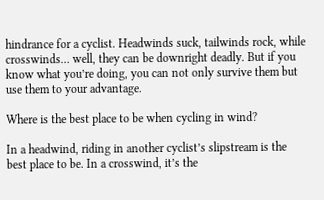hindrance for a cyclist. Headwinds suck, tailwinds rock, while crosswinds… well, they can be downright deadly. But if you know what you’re doing, you can not only survive them but use them to your advantage.

Where is the best place to be when cycling in wind?

In a headwind, riding in another cyclist’s slipstream is the best place to be. In a crosswind, it’s the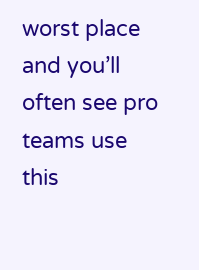worst place and you’ll often see pro teams use this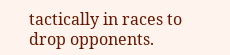tactically in races to drop opponents.